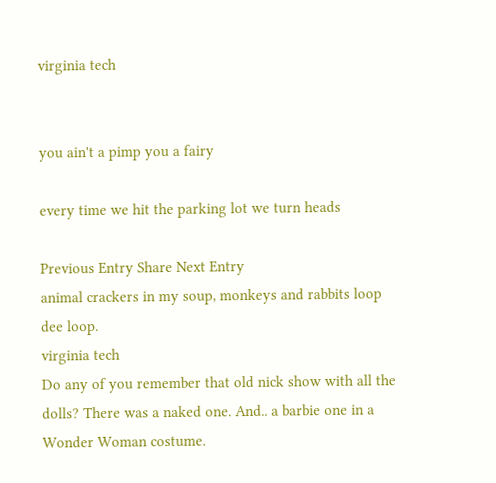virginia tech


you ain't a pimp you a fairy

every time we hit the parking lot we turn heads

Previous Entry Share Next Entry
animal crackers in my soup, monkeys and rabbits loop dee loop.
virginia tech
Do any of you remember that old nick show with all the dolls? There was a naked one. And.. a barbie one in a Wonder Woman costume.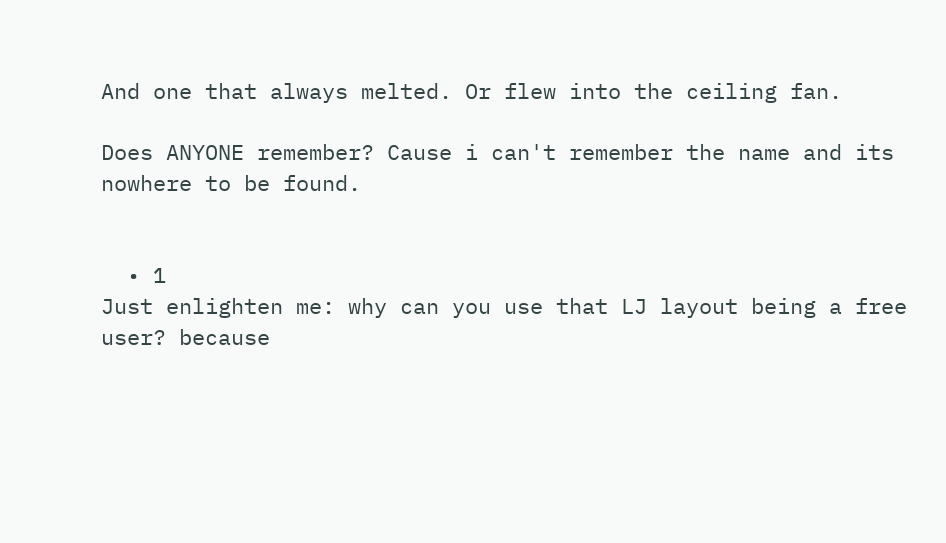And one that always melted. Or flew into the ceiling fan.

Does ANYONE remember? Cause i can't remember the name and its nowhere to be found.


  • 1
Just enlighten me: why can you use that LJ layout being a free user? because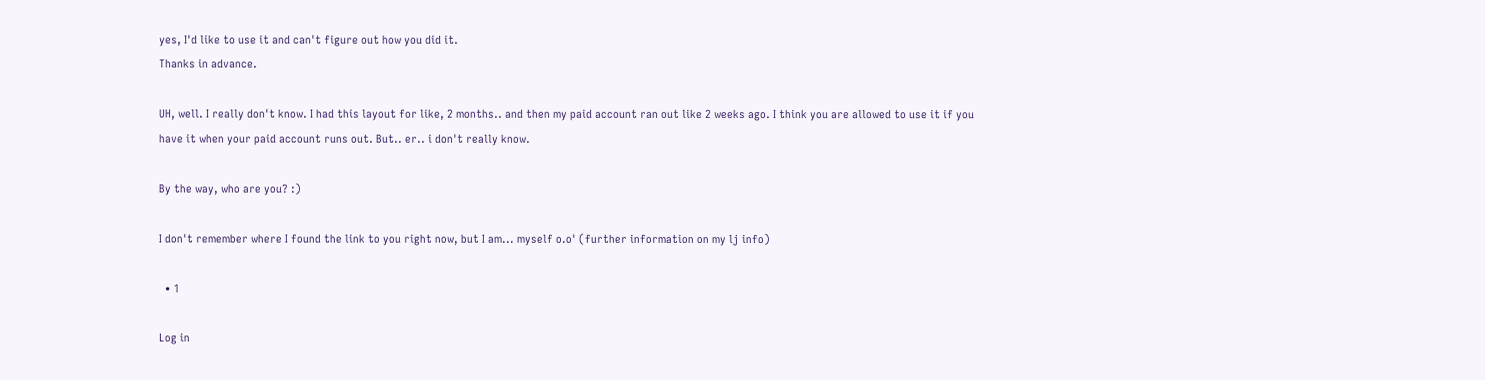yes, I'd like to use it and can't figure out how you did it.
Thanks in advance.

UH, well. I really don't know. I had this layout for like, 2 months.. and then my paid account ran out like 2 weeks ago. I think you are allowed to use it if you have it when your paid account runs out. But.. er.. i don't really know.

By the way, who are you? :)

I don't remember where I found the link to you right now, but I am... myself o.o' (further information on my lj info)

  • 1

Log in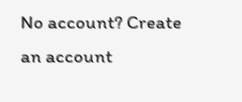No account? Create an account